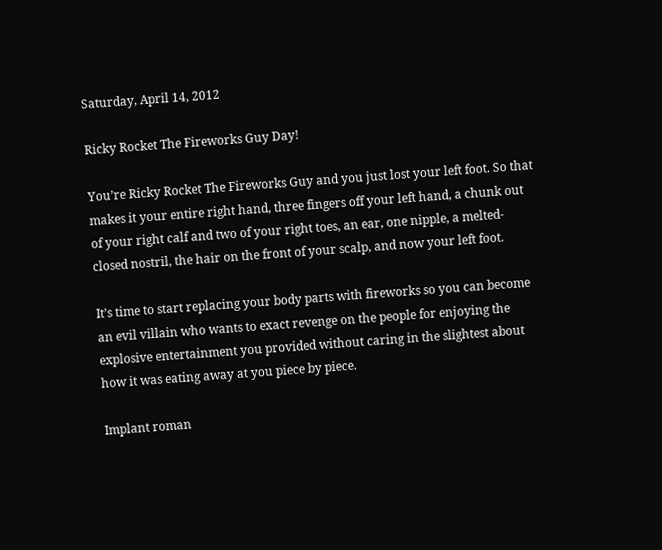Saturday, April 14, 2012

Ricky Rocket The Fireworks Guy Day!

You’re Ricky Rocket The Fireworks Guy and you just lost your left foot. So that makes it your entire right hand, three fingers off your left hand, a chunk out of your right calf and two of your right toes, an ear, one nipple, a melted-closed nostril, the hair on the front of your scalp, and now your left foot.

It’s time to start replacing your body parts with fireworks so you can become an evil villain who wants to exact revenge on the people for enjoying the explosive entertainment you provided without caring in the slightest about how it was eating away at you piece by piece.

Implant roman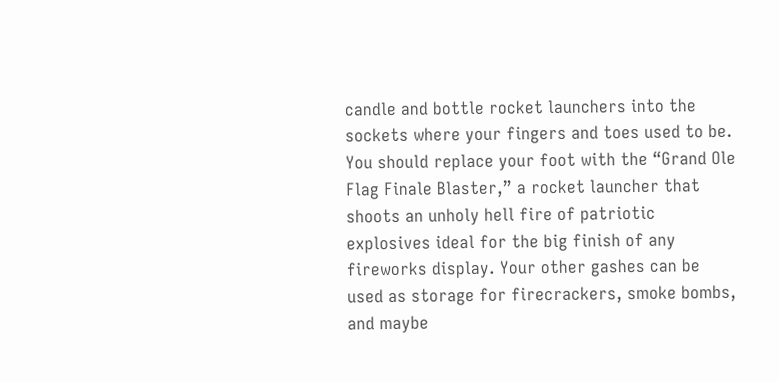candle and bottle rocket launchers into the sockets where your fingers and toes used to be. You should replace your foot with the “Grand Ole Flag Finale Blaster,” a rocket launcher that shoots an unholy hell fire of patriotic explosives ideal for the big finish of any fireworks display. Your other gashes can be used as storage for firecrackers, smoke bombs, and maybe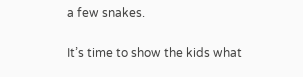a few snakes.

It’s time to show the kids what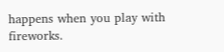happens when you play with fireworks.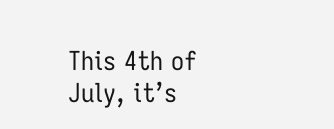This 4th of July, it’s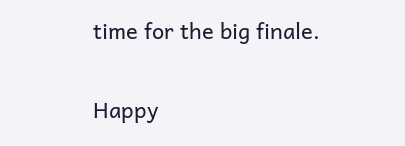time for the big finale.

Happy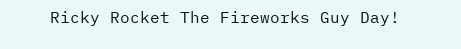Ricky Rocket The Fireworks Guy Day!